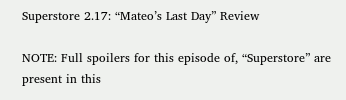Superstore 2.17: “Mateo’s Last Day” Review

NOTE: Full spoilers for this episode of, “Superstore” are present in this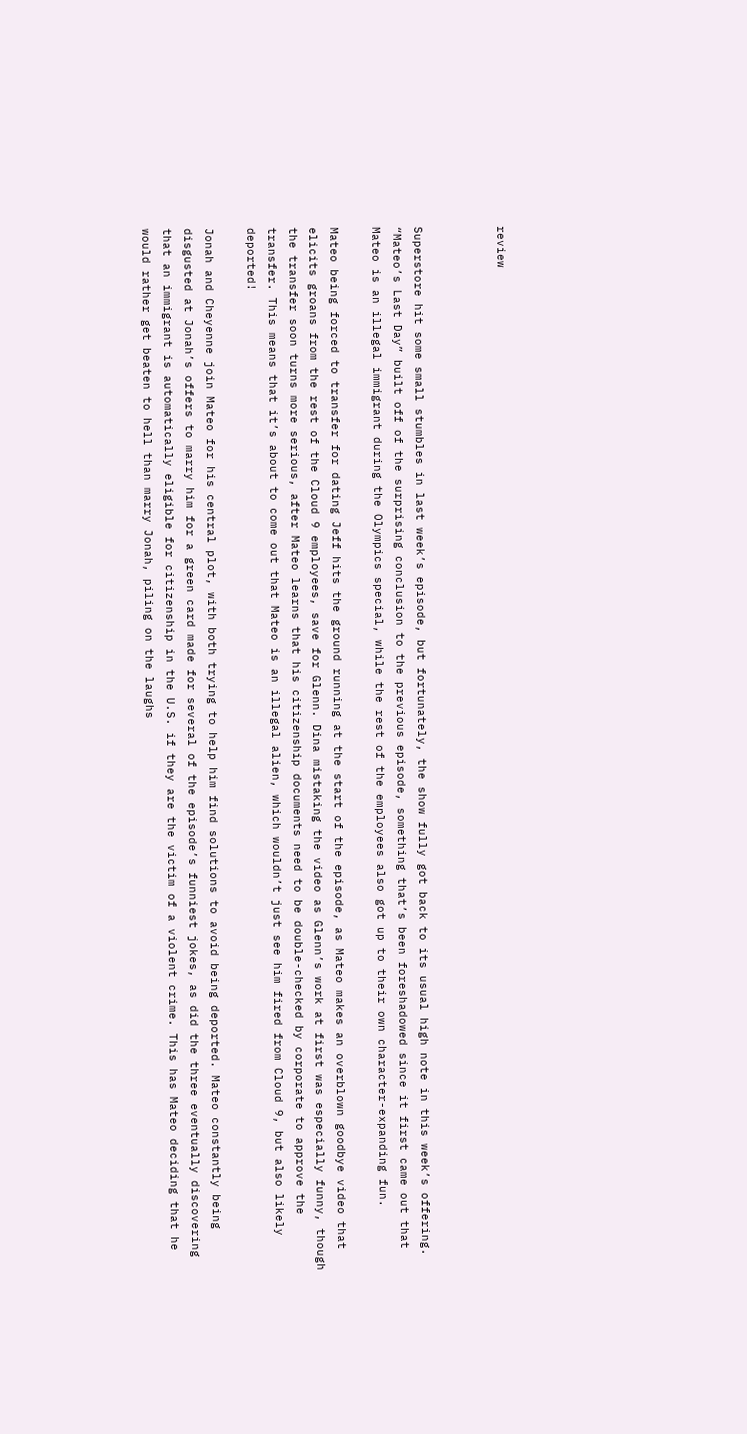review



Superstore hit some small stumbles in last week’s episode, but fortunately, the show fully got back to its usual high note in this week’s offering. “Mateo’s Last Day” built off of the surprising conclusion to the previous episode, something that’s been foreshadowed since it first came out that Mateo is an illegal immigrant during the Olympics special, while the rest of the employees also got up to their own character-expanding fun.

Mateo being forced to transfer for dating Jeff hits the ground running at the start of the episode, as Mateo makes an overblown goodbye video that elicits groans from the rest of the Cloud 9 employees, save for Glenn. Dina mistaking the video as Glenn’s work at first was especially funny, though the transfer soon turns more serious, after Mateo learns that his citizenship documents need to be double-checked by corporate to approve the transfer. This means that it’s about to come out that Mateo is an illegal alien, which wouldn’t just see him fired from Cloud 9, but also likely deported!

Jonah and Cheyenne join Mateo for his central plot, with both trying to help him find solutions to avoid being deported. Mateo constantly being disgusted at Jonah’s offers to marry him for a green card made for several of the episode’s funniest jokes, as did the three eventually discovering that an immigrant is automatically eligible for citizenship in the U.S. if they are the victim of a violent crime. This has Mateo deciding that he would rather get beaten to hell than marry Jonah, piling on the laughs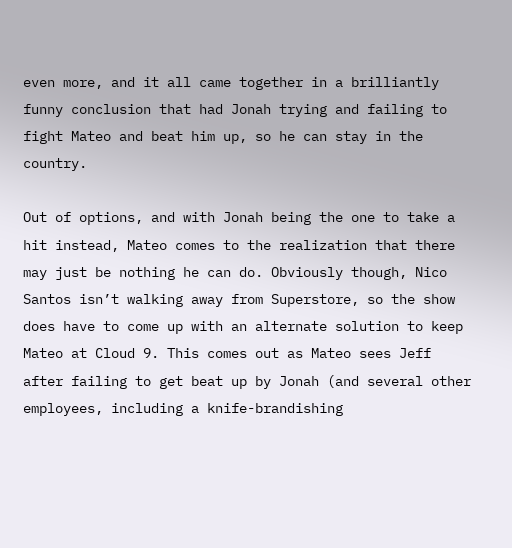even more, and it all came together in a brilliantly funny conclusion that had Jonah trying and failing to fight Mateo and beat him up, so he can stay in the country.

Out of options, and with Jonah being the one to take a hit instead, Mateo comes to the realization that there may just be nothing he can do. Obviously though, Nico Santos isn’t walking away from Superstore, so the show does have to come up with an alternate solution to keep Mateo at Cloud 9. This comes out as Mateo sees Jeff after failing to get beat up by Jonah (and several other employees, including a knife-brandishing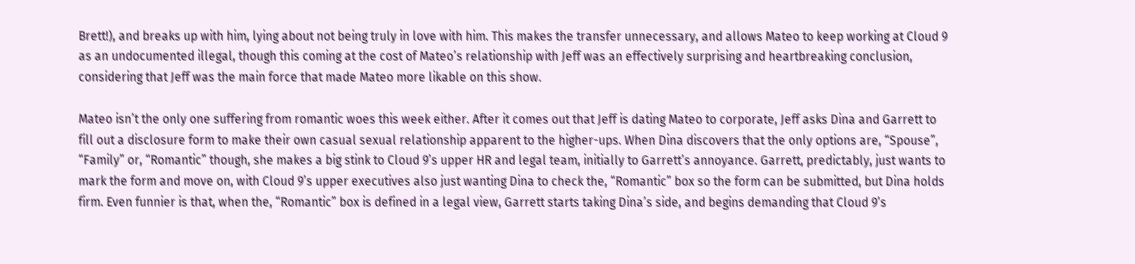Brett!), and breaks up with him, lying about not being truly in love with him. This makes the transfer unnecessary, and allows Mateo to keep working at Cloud 9 as an undocumented illegal, though this coming at the cost of Mateo’s relationship with Jeff was an effectively surprising and heartbreaking conclusion, considering that Jeff was the main force that made Mateo more likable on this show.

Mateo isn’t the only one suffering from romantic woes this week either. After it comes out that Jeff is dating Mateo to corporate, Jeff asks Dina and Garrett to fill out a disclosure form to make their own casual sexual relationship apparent to the higher-ups. When Dina discovers that the only options are, “Spouse”, “Family” or, “Romantic” though, she makes a big stink to Cloud 9’s upper HR and legal team, initially to Garrett’s annoyance. Garrett, predictably, just wants to mark the form and move on, with Cloud 9’s upper executives also just wanting Dina to check the, “Romantic” box so the form can be submitted, but Dina holds firm. Even funnier is that, when the, “Romantic” box is defined in a legal view, Garrett starts taking Dina’s side, and begins demanding that Cloud 9’s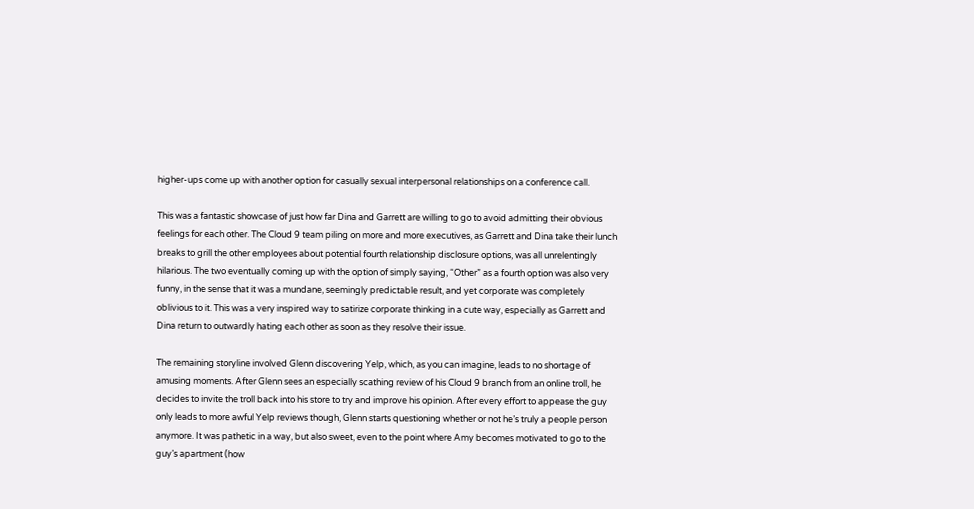higher-ups come up with another option for casually sexual interpersonal relationships on a conference call.

This was a fantastic showcase of just how far Dina and Garrett are willing to go to avoid admitting their obvious feelings for each other. The Cloud 9 team piling on more and more executives, as Garrett and Dina take their lunch breaks to grill the other employees about potential fourth relationship disclosure options, was all unrelentingly hilarious. The two eventually coming up with the option of simply saying, “Other” as a fourth option was also very funny, in the sense that it was a mundane, seemingly predictable result, and yet corporate was completely oblivious to it. This was a very inspired way to satirize corporate thinking in a cute way, especially as Garrett and Dina return to outwardly hating each other as soon as they resolve their issue.

The remaining storyline involved Glenn discovering Yelp, which, as you can imagine, leads to no shortage of amusing moments. After Glenn sees an especially scathing review of his Cloud 9 branch from an online troll, he decides to invite the troll back into his store to try and improve his opinion. After every effort to appease the guy only leads to more awful Yelp reviews though, Glenn starts questioning whether or not he’s truly a people person anymore. It was pathetic in a way, but also sweet, even to the point where Amy becomes motivated to go to the guy’s apartment (how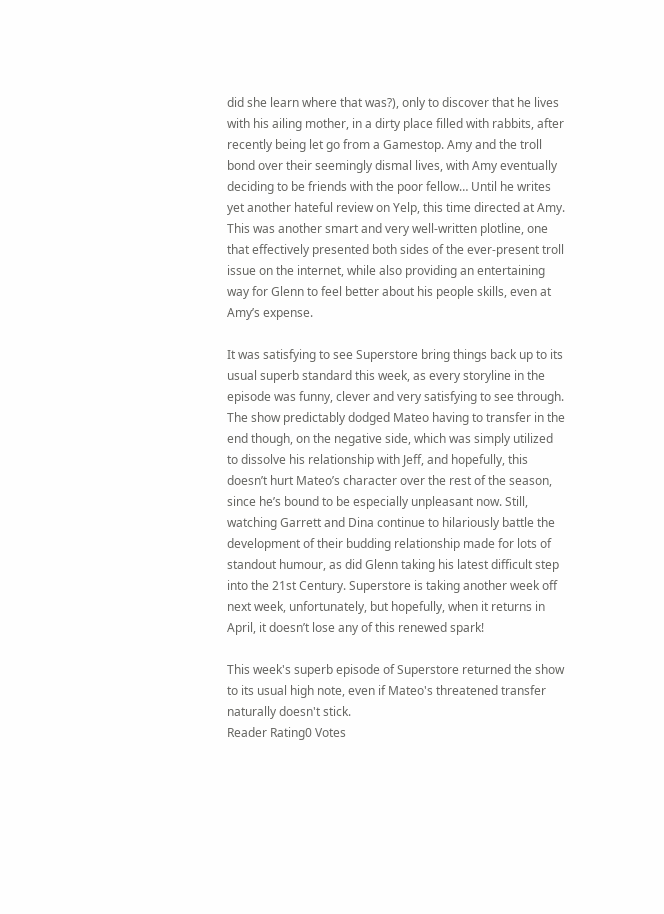did she learn where that was?), only to discover that he lives with his ailing mother, in a dirty place filled with rabbits, after recently being let go from a Gamestop. Amy and the troll bond over their seemingly dismal lives, with Amy eventually deciding to be friends with the poor fellow… Until he writes yet another hateful review on Yelp, this time directed at Amy. This was another smart and very well-written plotline, one that effectively presented both sides of the ever-present troll issue on the internet, while also providing an entertaining way for Glenn to feel better about his people skills, even at Amy’s expense.

It was satisfying to see Superstore bring things back up to its usual superb standard this week, as every storyline in the episode was funny, clever and very satisfying to see through. The show predictably dodged Mateo having to transfer in the end though, on the negative side, which was simply utilized to dissolve his relationship with Jeff, and hopefully, this doesn’t hurt Mateo’s character over the rest of the season, since he’s bound to be especially unpleasant now. Still, watching Garrett and Dina continue to hilariously battle the development of their budding relationship made for lots of standout humour, as did Glenn taking his latest difficult step into the 21st Century. Superstore is taking another week off next week, unfortunately, but hopefully, when it returns in April, it doesn’t lose any of this renewed spark!

This week's superb episode of Superstore returned the show to its usual high note, even if Mateo's threatened transfer naturally doesn't stick.
Reader Rating0 Votes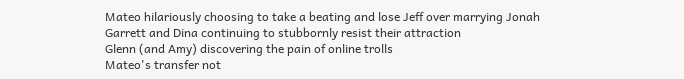Mateo hilariously choosing to take a beating and lose Jeff over marrying Jonah
Garrett and Dina continuing to stubbornly resist their attraction
Glenn (and Amy) discovering the pain of online trolls
Mateo's transfer not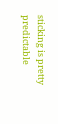sticking is pretty predictable